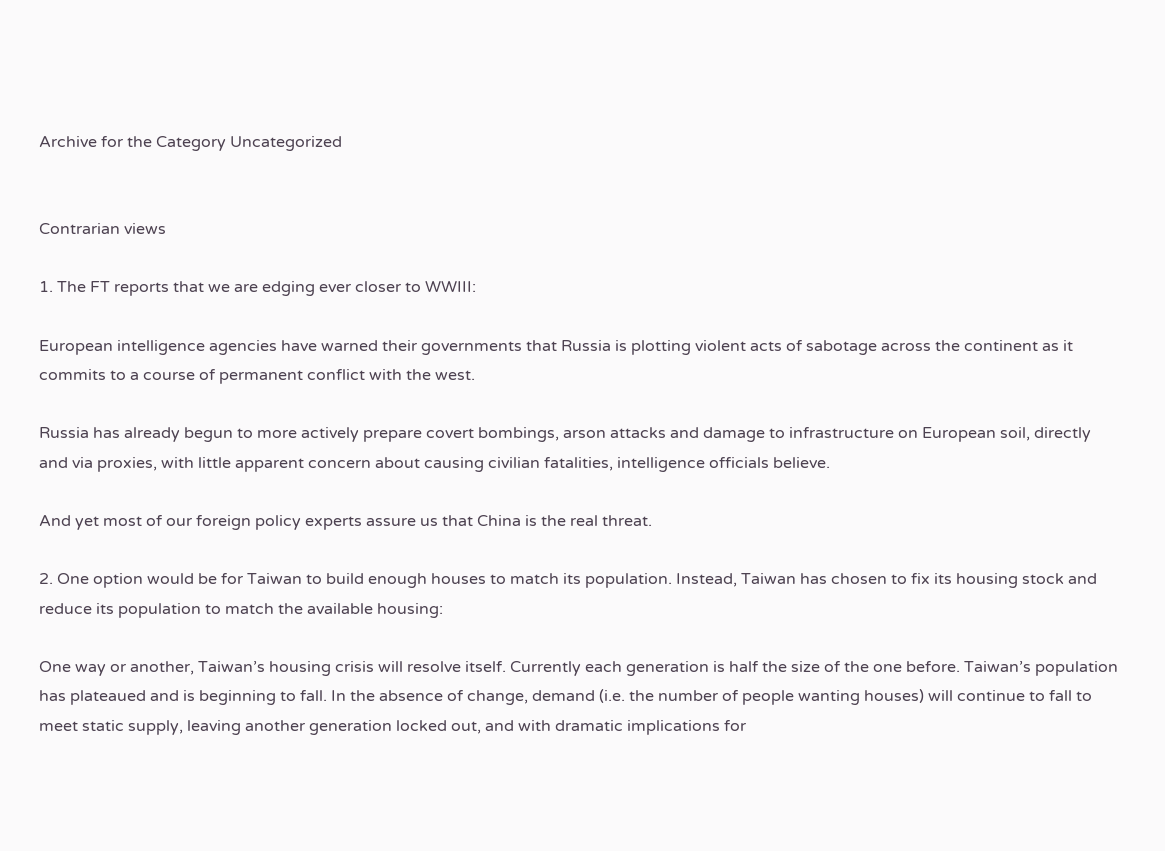Archive for the Category Uncategorized


Contrarian views

1. The FT reports that we are edging ever closer to WWIII:

European intelligence agencies have warned their governments that Russia is plotting violent acts of sabotage across the continent as it commits to a course of permanent conflict with the west.

Russia has already begun to more actively prepare covert bombings, arson attacks and damage to infrastructure on European soil, directly and via proxies, with little apparent concern about causing civilian fatalities, intelligence officials believe.

And yet most of our foreign policy experts assure us that China is the real threat.

2. One option would be for Taiwan to build enough houses to match its population. Instead, Taiwan has chosen to fix its housing stock and reduce its population to match the available housing:

One way or another, Taiwan’s housing crisis will resolve itself. Currently each generation is half the size of the one before. Taiwan’s population has plateaued and is beginning to fall. In the absence of change, demand (i.e. the number of people wanting houses) will continue to fall to meet static supply, leaving another generation locked out, and with dramatic implications for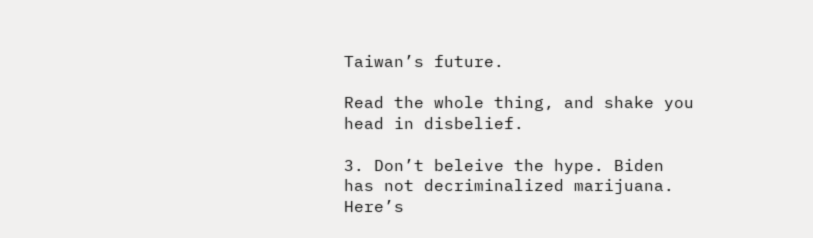Taiwan’s future.

Read the whole thing, and shake you head in disbelief.

3. Don’t beleive the hype. Biden has not decriminalized marijuana. Here’s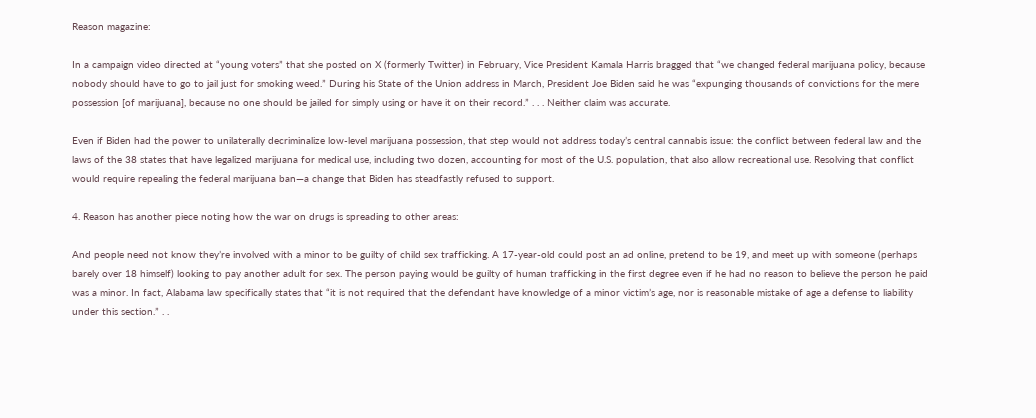Reason magazine:

In a campaign video directed at “young voters” that she posted on X (formerly Twitter) in February, Vice President Kamala Harris bragged that “we changed federal marijuana policy, because nobody should have to go to jail just for smoking weed.” During his State of the Union address in March, President Joe Biden said he was “expunging thousands of convictions for the mere possession [of marijuana], because no one should be jailed for simply using or have it on their record.” . . . Neither claim was accurate.

Even if Biden had the power to unilaterally decriminalize low-level marijuana possession, that step would not address today’s central cannabis issue: the conflict between federal law and the laws of the 38 states that have legalized marijuana for medical use, including two dozen, accounting for most of the U.S. population, that also allow recreational use. Resolving that conflict would require repealing the federal marijuana ban—a change that Biden has steadfastly refused to support.

4. Reason has another piece noting how the war on drugs is spreading to other areas:

And people need not know they’re involved with a minor to be guilty of child sex trafficking. A 17-year-old could post an ad online, pretend to be 19, and meet up with someone (perhaps barely over 18 himself) looking to pay another adult for sex. The person paying would be guilty of human trafficking in the first degree even if he had no reason to believe the person he paid was a minor. In fact, Alabama law specifically states that “it is not required that the defendant have knowledge of a minor victim’s age, nor is reasonable mistake of age a defense to liability under this section.” . .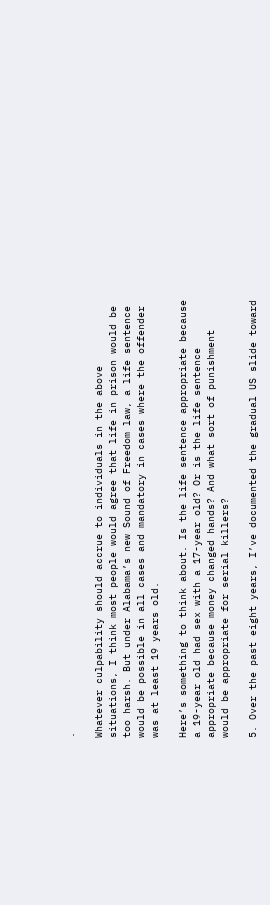.

Whatever culpability should accrue to individuals in the above situations, I think most people would agree that life in prison would be too harsh. But under Alabama’s new Sound of Freedom law, a life sentence would be possible in all cases and mandatory in cases where the offender was at least 19 years old.

Here’s something to think about. Is the life sentence appropriate because a 19-year old had sex with a 17-year old? Or is the life sentence appropriate because money changed hands? And what sort of punishment would be appropriate for serial killers?

5. Over the past eight years, I’ve documented the gradual US slide toward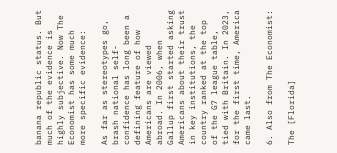banana republic status. But much of the evidence is highly subjective. Now The Economist has some much more specific evidence:

As far as stereotypes go, brash national self-confidence has long been a defining feature of how Americans are viewed abroad. In 2006, when Gallup first started asking Americans about their trust in key institutions, the country ranked at the top of the G7 league table, tied with Britain. In 2023, for the first time, America came last.

6. Also from The Economist:

The [Florida]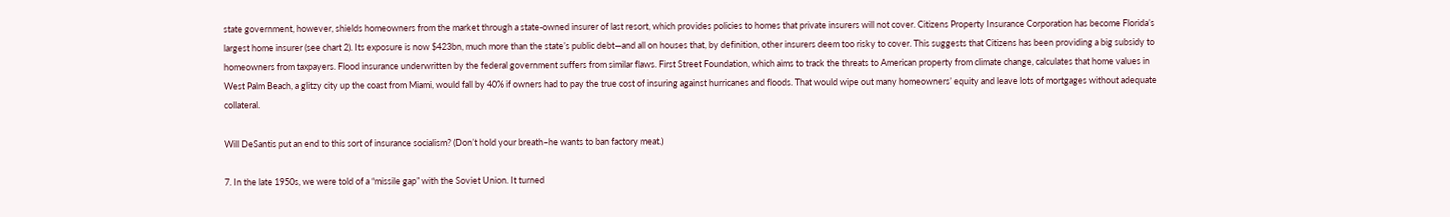state government, however, shields homeowners from the market through a state-owned insurer of last resort, which provides policies to homes that private insurers will not cover. Citizens Property Insurance Corporation has become Florida’s largest home insurer (see chart 2). Its exposure is now $423bn, much more than the state’s public debt—and all on houses that, by definition, other insurers deem too risky to cover. This suggests that Citizens has been providing a big subsidy to homeowners from taxpayers. Flood insurance underwritten by the federal government suffers from similar flaws. First Street Foundation, which aims to track the threats to American property from climate change, calculates that home values in West Palm Beach, a glitzy city up the coast from Miami, would fall by 40% if owners had to pay the true cost of insuring against hurricanes and floods. That would wipe out many homeowners’ equity and leave lots of mortgages without adequate collateral.

Will DeSantis put an end to this sort of insurance socialism? (Don’t hold your breath–he wants to ban factory meat.)

7. In the late 1950s, we were told of a “missile gap” with the Soviet Union. It turned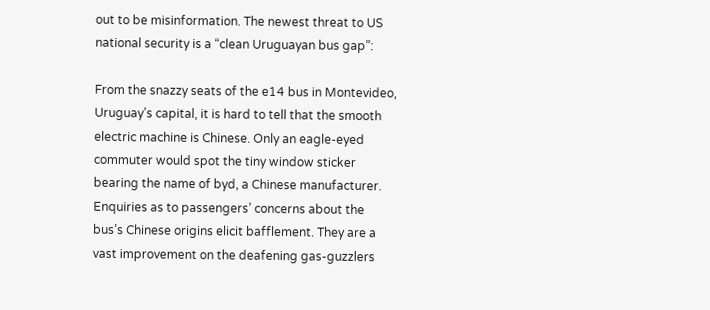out to be misinformation. The newest threat to US national security is a “clean Uruguayan bus gap”:

From the snazzy seats of the e14 bus in Montevideo, Uruguay’s capital, it is hard to tell that the smooth electric machine is Chinese. Only an eagle-eyed commuter would spot the tiny window sticker bearing the name of byd, a Chinese manufacturer. Enquiries as to passengers’ concerns about the bus’s Chinese origins elicit bafflement. They are a vast improvement on the deafening gas-guzzlers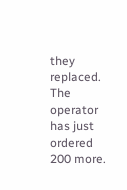they replaced. The operator has just ordered 200 more.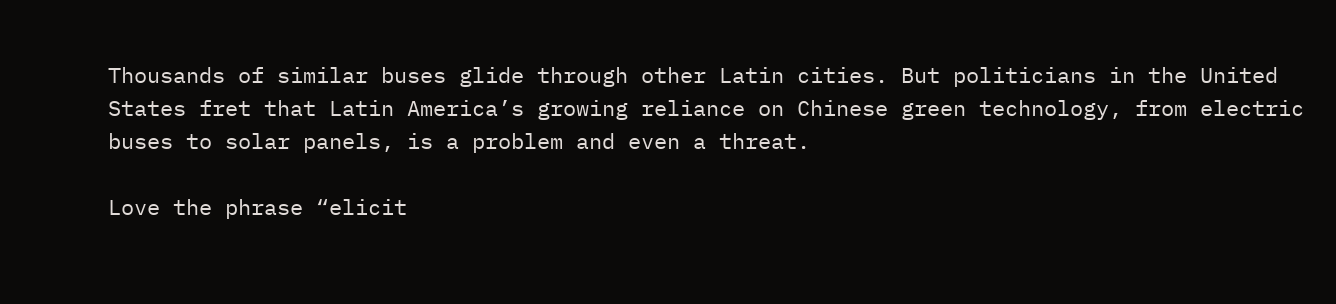Thousands of similar buses glide through other Latin cities. But politicians in the United States fret that Latin America’s growing reliance on Chinese green technology, from electric buses to solar panels, is a problem and even a threat.

Love the phrase “elicit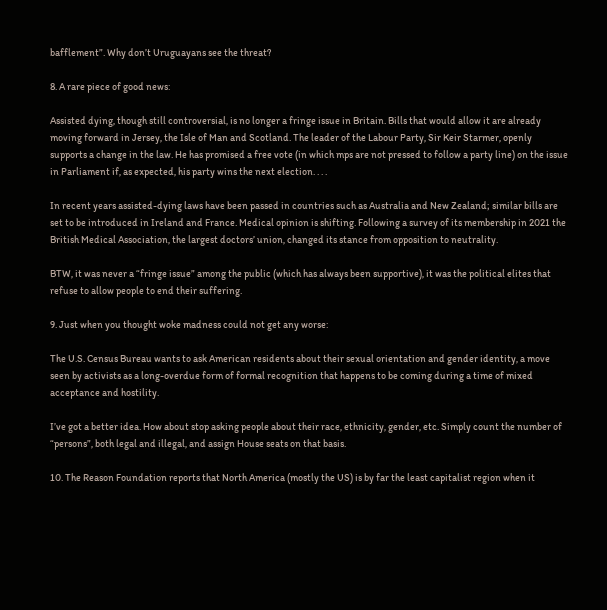bafflement”. Why don’t Uruguayans see the threat?

8. A rare piece of good news:

Assisted dying, though still controversial, is no longer a fringe issue in Britain. Bills that would allow it are already moving forward in Jersey, the Isle of Man and Scotland. The leader of the Labour Party, Sir Keir Starmer, openly supports a change in the law. He has promised a free vote (in which mps are not pressed to follow a party line) on the issue in Parliament if, as expected, his party wins the next election. . . .

In recent years assisted-dying laws have been passed in countries such as Australia and New Zealand; similar bills are set to be introduced in Ireland and France. Medical opinion is shifting. Following a survey of its membership in 2021 the British Medical Association, the largest doctors’ union, changed its stance from opposition to neutrality.

BTW, it was never a “fringe issue” among the public (which has always been supportive), it was the political elites that refuse to allow people to end their suffering.

9. Just when you thought woke madness could not get any worse:

The U.S. Census Bureau wants to ask American residents about their sexual orientation and gender identity, a move seen by activists as a long-overdue form of formal recognition that happens to be coming during a time of mixed acceptance and hostility.

I’ve got a better idea. How about stop asking people about their race, ethnicity, gender, etc. Simply count the number of “persons”, both legal and illegal, and assign House seats on that basis.

10. The Reason Foundation reports that North America (mostly the US) is by far the least capitalist region when it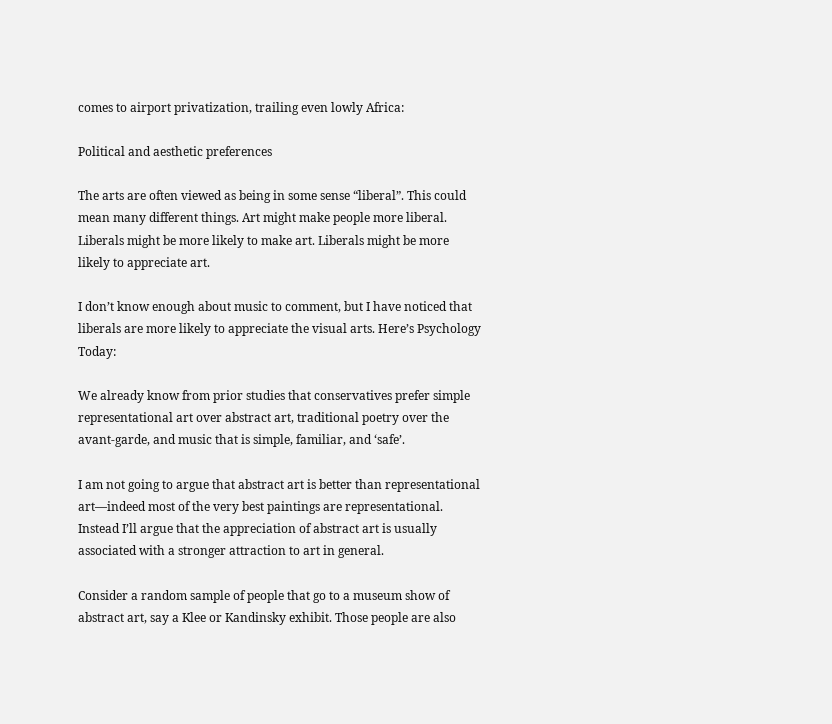comes to airport privatization, trailing even lowly Africa:

Political and aesthetic preferences

The arts are often viewed as being in some sense “liberal”. This could mean many different things. Art might make people more liberal. Liberals might be more likely to make art. Liberals might be more likely to appreciate art.

I don’t know enough about music to comment, but I have noticed that liberals are more likely to appreciate the visual arts. Here’s Psychology Today:

We already know from prior studies that conservatives prefer simple representational art over abstract art, traditional poetry over the avant-garde, and music that is simple, familiar, and ‘safe’.

I am not going to argue that abstract art is better than representational art—indeed most of the very best paintings are representational. Instead I’ll argue that the appreciation of abstract art is usually associated with a stronger attraction to art in general.

Consider a random sample of people that go to a museum show of abstract art, say a Klee or Kandinsky exhibit. Those people are also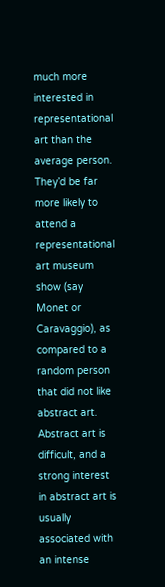much more interested in representational art than the average person. They’d be far more likely to attend a representational art museum show (say Monet or Caravaggio), as compared to a random person that did not like abstract art. Abstract art is difficult, and a strong interest in abstract art is usually associated with an intense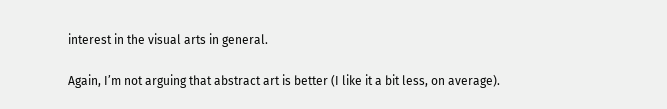interest in the visual arts in general.

Again, I’m not arguing that abstract art is better (I like it a bit less, on average).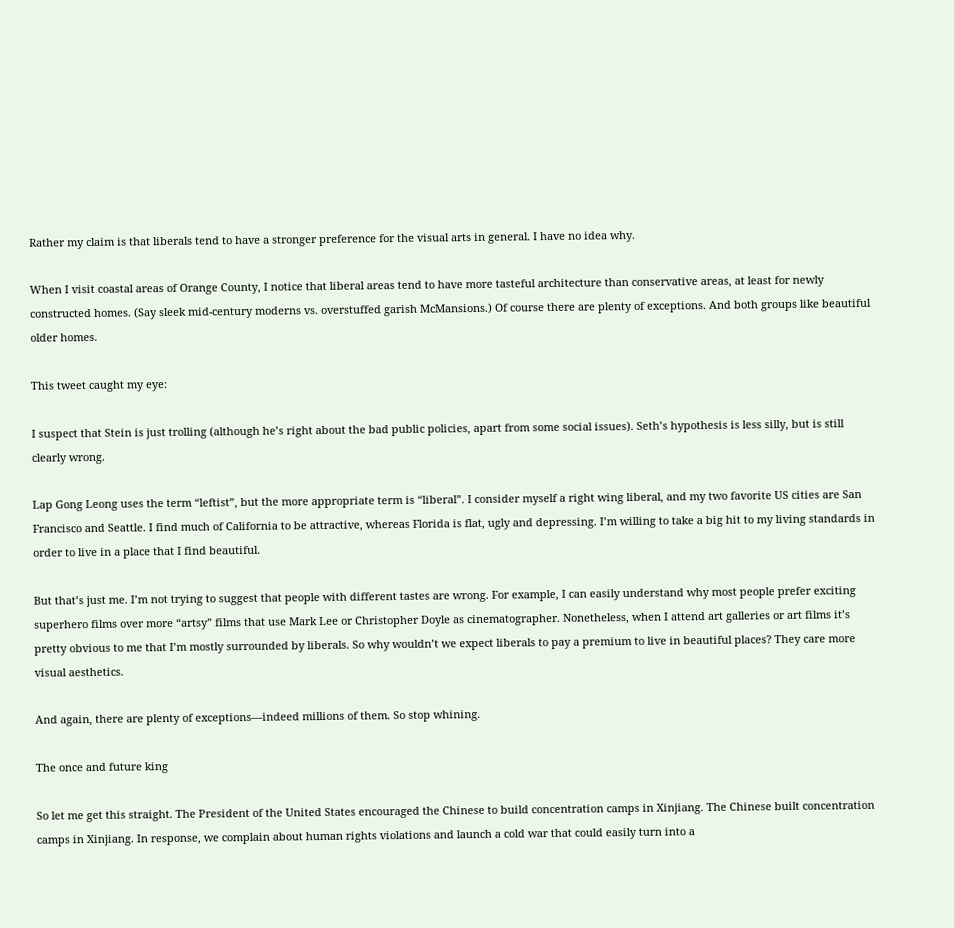Rather my claim is that liberals tend to have a stronger preference for the visual arts in general. I have no idea why.

When I visit coastal areas of Orange County, I notice that liberal areas tend to have more tasteful architecture than conservative areas, at least for newly constructed homes. (Say sleek mid-century moderns vs. overstuffed garish McMansions.) Of course there are plenty of exceptions. And both groups like beautiful older homes.

This tweet caught my eye:

I suspect that Stein is just trolling (although he’s right about the bad public policies, apart from some social issues). Seth’s hypothesis is less silly, but is still clearly wrong.

Lap Gong Leong uses the term “leftist”, but the more appropriate term is “liberal”. I consider myself a right wing liberal, and my two favorite US cities are San Francisco and Seattle. I find much of California to be attractive, whereas Florida is flat, ugly and depressing. I’m willing to take a big hit to my living standards in order to live in a place that I find beautiful.

But that’s just me. I’m not trying to suggest that people with different tastes are wrong. For example, I can easily understand why most people prefer exciting superhero films over more “artsy” films that use Mark Lee or Christopher Doyle as cinematographer. Nonetheless, when I attend art galleries or art films it’s pretty obvious to me that I’m mostly surrounded by liberals. So why wouldn’t we expect liberals to pay a premium to live in beautiful places? They care more visual aesthetics.

And again, there are plenty of exceptions—indeed millions of them. So stop whining.

The once and future king

So let me get this straight. The President of the United States encouraged the Chinese to build concentration camps in Xinjiang. The Chinese built concentration camps in Xinjiang. In response, we complain about human rights violations and launch a cold war that could easily turn into a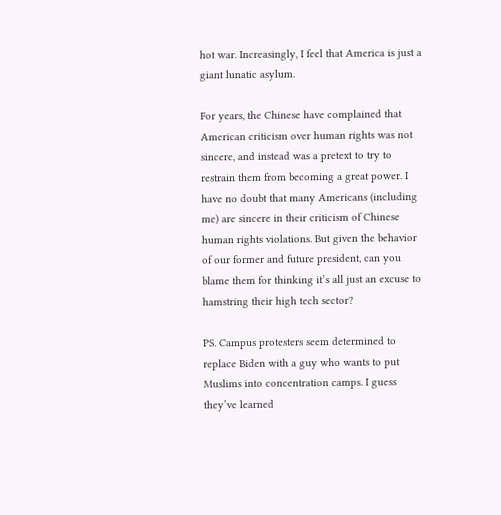hot war. Increasingly, I feel that America is just a giant lunatic asylum.

For years, the Chinese have complained that American criticism over human rights was not sincere, and instead was a pretext to try to restrain them from becoming a great power. I have no doubt that many Americans (including me) are sincere in their criticism of Chinese human rights violations. But given the behavior of our former and future president, can you blame them for thinking it’s all just an excuse to hamstring their high tech sector?

PS. Campus protesters seem determined to replace Biden with a guy who wants to put Muslims into concentration camps. I guess they’ve learned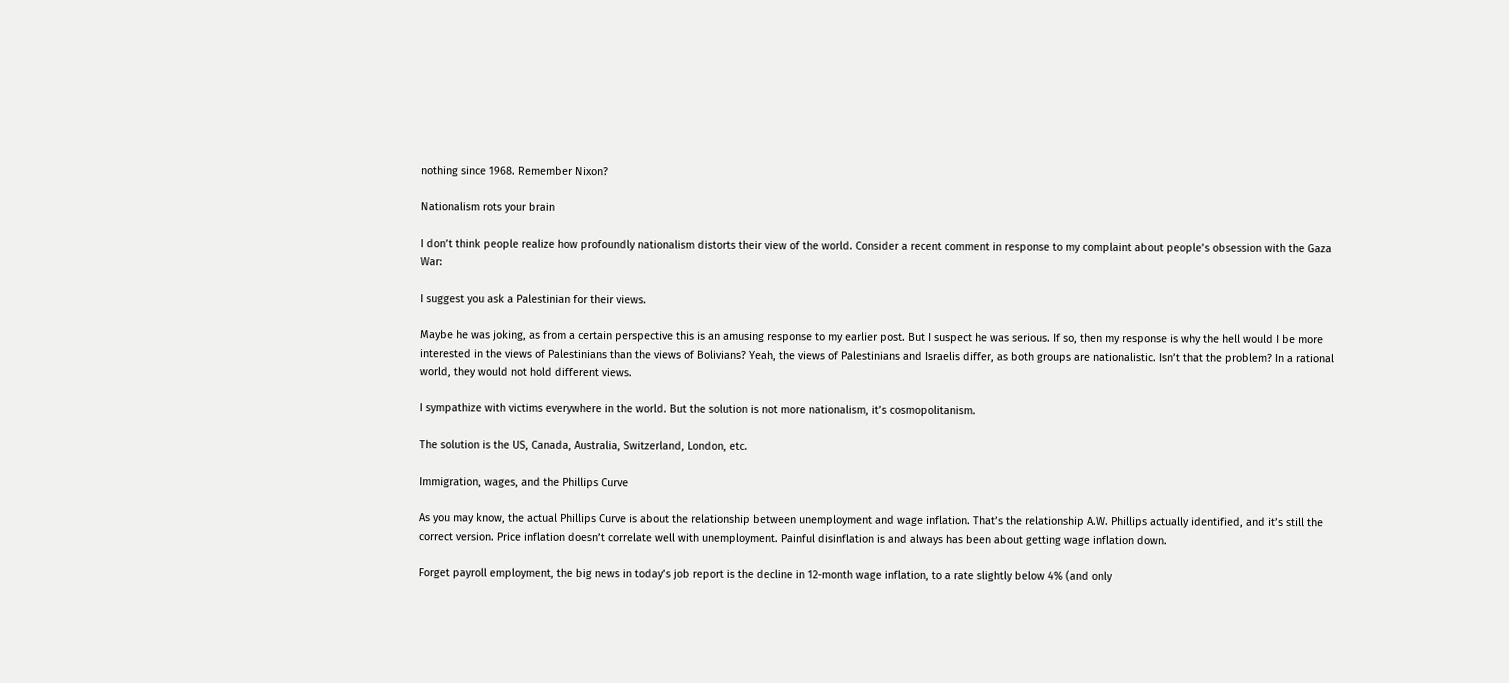nothing since 1968. Remember Nixon?

Nationalism rots your brain

I don’t think people realize how profoundly nationalism distorts their view of the world. Consider a recent comment in response to my complaint about people’s obsession with the Gaza War:

I suggest you ask a Palestinian for their views.

Maybe he was joking, as from a certain perspective this is an amusing response to my earlier post. But I suspect he was serious. If so, then my response is why the hell would I be more interested in the views of Palestinians than the views of Bolivians? Yeah, the views of Palestinians and Israelis differ, as both groups are nationalistic. Isn’t that the problem? In a rational world, they would not hold different views.

I sympathize with victims everywhere in the world. But the solution is not more nationalism, it’s cosmopolitanism.

The solution is the US, Canada, Australia, Switzerland, London, etc.

Immigration, wages, and the Phillips Curve

As you may know, the actual Phillips Curve is about the relationship between unemployment and wage inflation. That’s the relationship A.W. Phillips actually identified, and it’s still the correct version. Price inflation doesn’t correlate well with unemployment. Painful disinflation is and always has been about getting wage inflation down.

Forget payroll employment, the big news in today’s job report is the decline in 12-month wage inflation, to a rate slightly below 4% (and only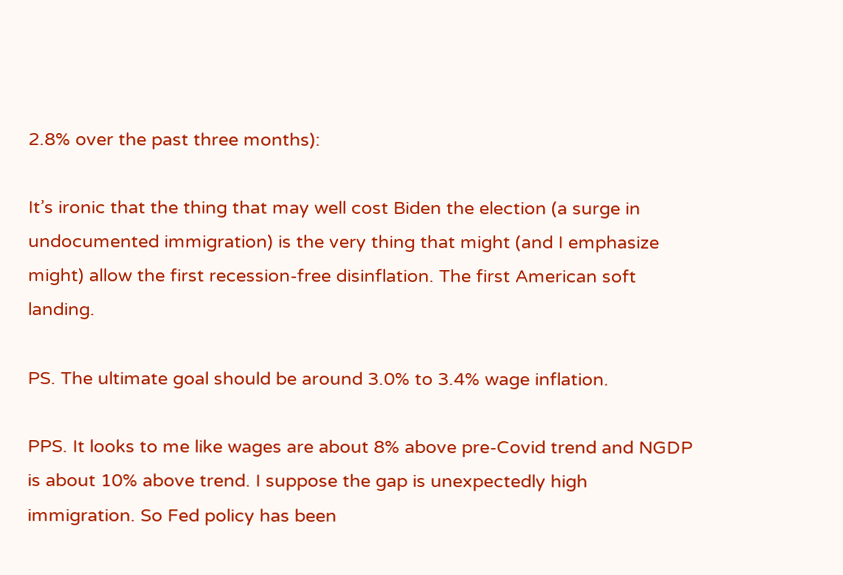2.8% over the past three months):

It’s ironic that the thing that may well cost Biden the election (a surge in undocumented immigration) is the very thing that might (and I emphasize might) allow the first recession-free disinflation. The first American soft landing.

PS. The ultimate goal should be around 3.0% to 3.4% wage inflation.

PPS. It looks to me like wages are about 8% above pre-Covid trend and NGDP is about 10% above trend. I suppose the gap is unexpectedly high immigration. So Fed policy has been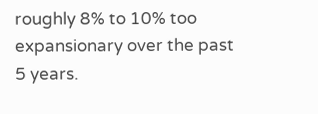roughly 8% to 10% too expansionary over the past 5 years.